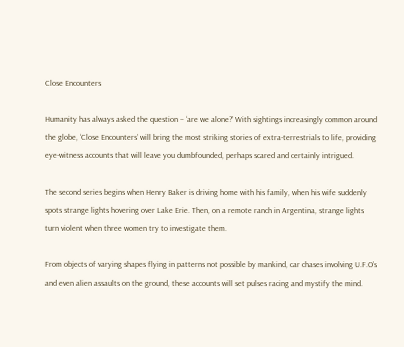Close Encounters

Humanity has always asked the question – ‘are we alone?’ With sightings increasingly common around the globe, ‘Close Encounters’ will bring the most striking stories of extra-terrestrials to life, providing eye-witness accounts that will leave you dumbfounded, perhaps scared and certainly intrigued.

The second series begins when Henry Baker is driving home with his family, when his wife suddenly spots strange lights hovering over Lake Erie. Then, on a remote ranch in Argentina, strange lights turn violent when three women try to investigate them.

From objects of varying shapes flying in patterns not possible by mankind, car chases involving U.F.O’s and even alien assaults on the ground, these accounts will set pulses racing and mystify the mind.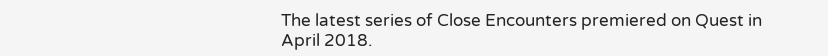The latest series of Close Encounters premiered on Quest in April 2018.